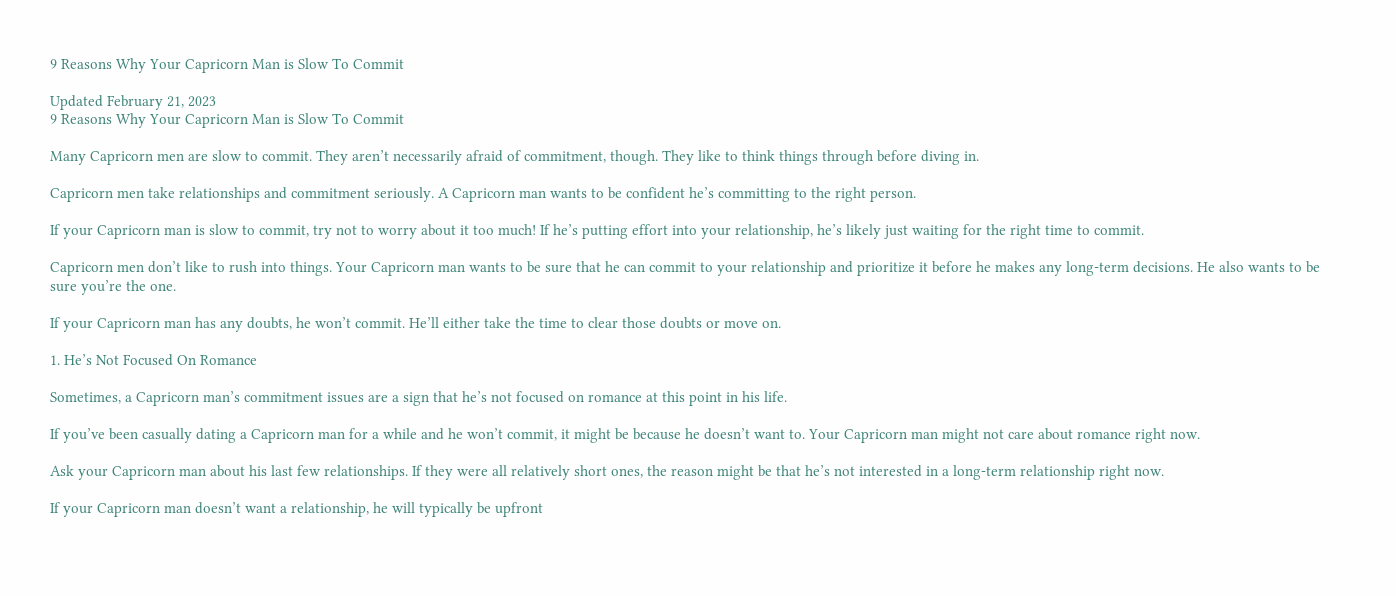9 Reasons Why Your Capricorn Man is Slow To Commit

Updated February 21, 2023
9 Reasons Why Your Capricorn Man is Slow To Commit

Many Capricorn men are slow to commit. They aren’t necessarily afraid of commitment, though. They like to think things through before diving in.

Capricorn men take relationships and commitment seriously. A Capricorn man wants to be confident he’s committing to the right person.

If your Capricorn man is slow to commit, try not to worry about it too much! If he’s putting effort into your relationship, he’s likely just waiting for the right time to commit.

Capricorn men don’t like to rush into things. Your Capricorn man wants to be sure that he can commit to your relationship and prioritize it before he makes any long-term decisions. He also wants to be sure you’re the one.

If your Capricorn man has any doubts, he won’t commit. He’ll either take the time to clear those doubts or move on.

1. He’s Not Focused On Romance

Sometimes, a Capricorn man’s commitment issues are a sign that he’s not focused on romance at this point in his life.

If you’ve been casually dating a Capricorn man for a while and he won’t commit, it might be because he doesn’t want to. Your Capricorn man might not care about romance right now.

Ask your Capricorn man about his last few relationships. If they were all relatively short ones, the reason might be that he’s not interested in a long-term relationship right now.

If your Capricorn man doesn’t want a relationship, he will typically be upfront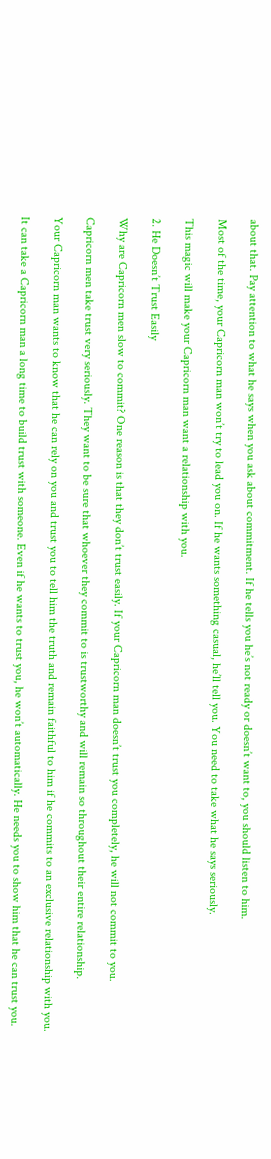about that. Pay attention to what he says when you ask about commitment. If he tells you he’s not ready or doesn’t want to, you should listen to him.

Most of the time, your Capricorn man won’t try to lead you on. If he wants something casual, he’ll tell you. You need to take what he says seriously.

This magic will make your Capricorn man want a relationship with you.

2. He Doesn’t Trust Easily

Why are Capricorn men slow to commit? One reason is that they don’t trust easily. If your Capricorn man doesn’t trust you completely, he will not commit to you.

Capricorn men take trust very seriously. They want to be sure that whoever they commit to is trustworthy and will remain so throughout their entire relationship.

Your Capricorn man wants to know that he can rely on you and trust you to tell him the truth and remain faithful to him if he commits to an exclusive relationship with you.

It can take a Capricorn man a long time to build trust with someone. Even if he wants to trust you, he won’t automatically. He needs you to show him that he can trust you.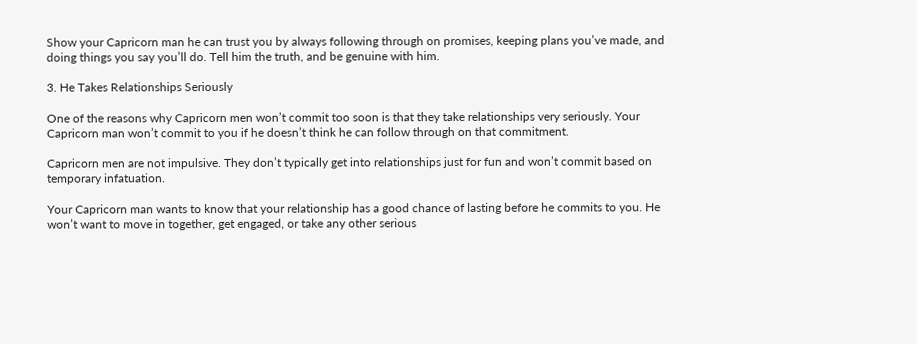Show your Capricorn man he can trust you by always following through on promises, keeping plans you’ve made, and doing things you say you’ll do. Tell him the truth, and be genuine with him.

3. He Takes Relationships Seriously

One of the reasons why Capricorn men won’t commit too soon is that they take relationships very seriously. Your Capricorn man won’t commit to you if he doesn’t think he can follow through on that commitment.

Capricorn men are not impulsive. They don’t typically get into relationships just for fun and won’t commit based on temporary infatuation.

Your Capricorn man wants to know that your relationship has a good chance of lasting before he commits to you. He won’t want to move in together, get engaged, or take any other serious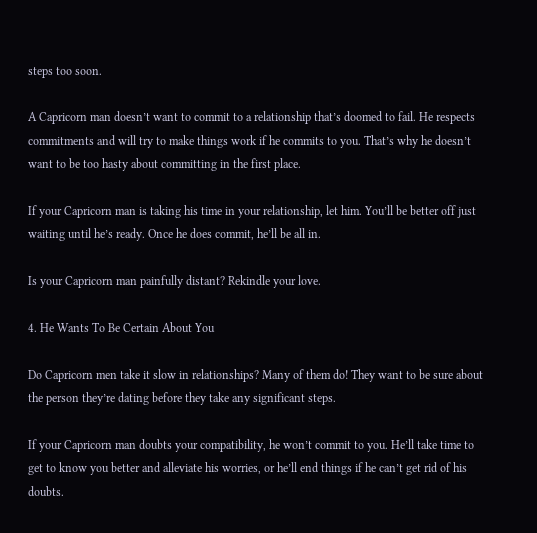steps too soon.

A Capricorn man doesn’t want to commit to a relationship that’s doomed to fail. He respects commitments and will try to make things work if he commits to you. That’s why he doesn’t want to be too hasty about committing in the first place.

If your Capricorn man is taking his time in your relationship, let him. You’ll be better off just waiting until he’s ready. Once he does commit, he’ll be all in.

Is your Capricorn man painfully distant? Rekindle your love.

4. He Wants To Be Certain About You

Do Capricorn men take it slow in relationships? Many of them do! They want to be sure about the person they’re dating before they take any significant steps.

If your Capricorn man doubts your compatibility, he won’t commit to you. He’ll take time to get to know you better and alleviate his worries, or he’ll end things if he can’t get rid of his doubts.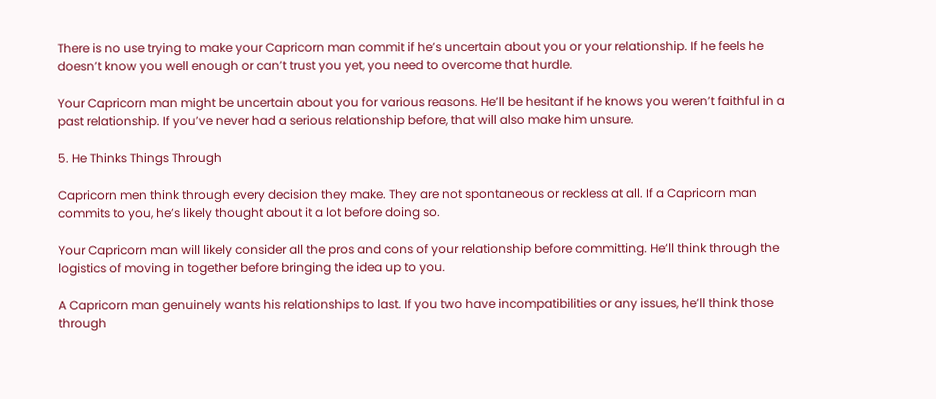There is no use trying to make your Capricorn man commit if he’s uncertain about you or your relationship. If he feels he doesn’t know you well enough or can’t trust you yet, you need to overcome that hurdle.

Your Capricorn man might be uncertain about you for various reasons. He’ll be hesitant if he knows you weren’t faithful in a past relationship. If you’ve never had a serious relationship before, that will also make him unsure.

5. He Thinks Things Through

Capricorn men think through every decision they make. They are not spontaneous or reckless at all. If a Capricorn man commits to you, he’s likely thought about it a lot before doing so.

Your Capricorn man will likely consider all the pros and cons of your relationship before committing. He’ll think through the logistics of moving in together before bringing the idea up to you.

A Capricorn man genuinely wants his relationships to last. If you two have incompatibilities or any issues, he’ll think those through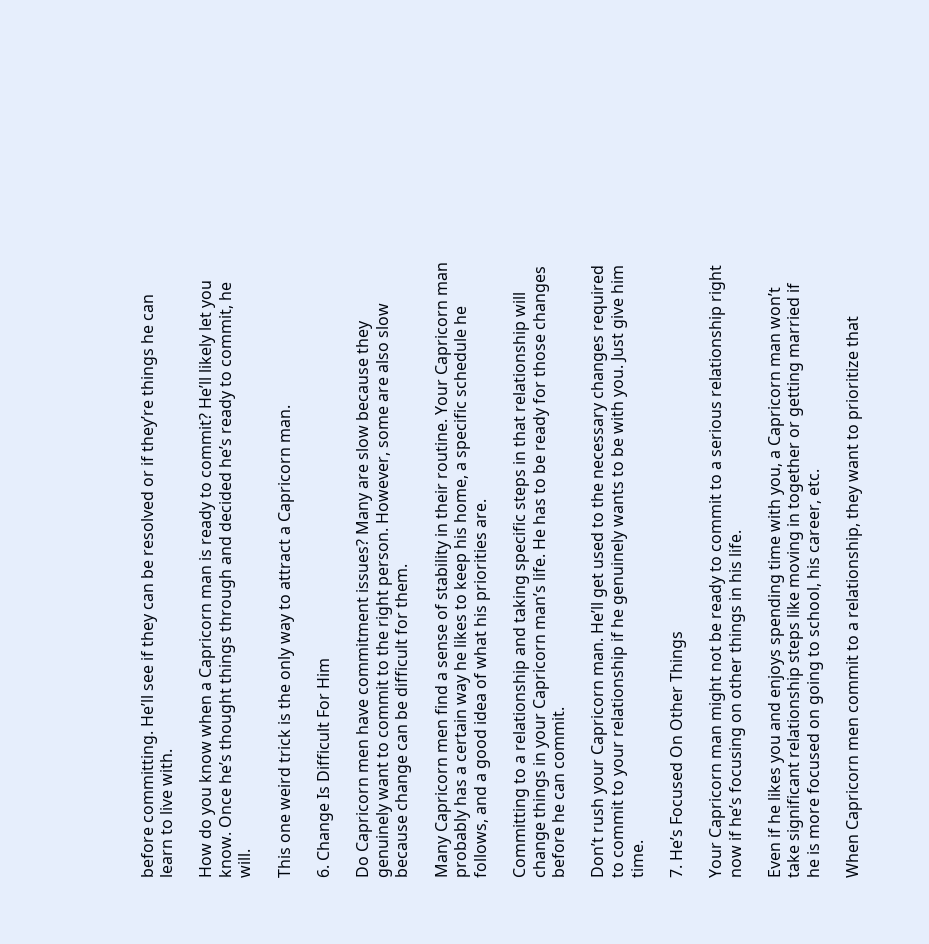before committing. He’ll see if they can be resolved or if they’re things he can learn to live with.

How do you know when a Capricorn man is ready to commit? He’ll likely let you know. Once he’s thought things through and decided he’s ready to commit, he will.

This one weird trick is the only way to attract a Capricorn man.

6. Change Is Difficult For Him

Do Capricorn men have commitment issues? Many are slow because they genuinely want to commit to the right person. However, some are also slow because change can be difficult for them.

Many Capricorn men find a sense of stability in their routine. Your Capricorn man probably has a certain way he likes to keep his home, a specific schedule he follows, and a good idea of what his priorities are.

Committing to a relationship and taking specific steps in that relationship will change things in your Capricorn man’s life. He has to be ready for those changes before he can commit.

Don’t rush your Capricorn man. He’ll get used to the necessary changes required to commit to your relationship if he genuinely wants to be with you. Just give him time.

7. He’s Focused On Other Things

Your Capricorn man might not be ready to commit to a serious relationship right now if he’s focusing on other things in his life.

Even if he likes you and enjoys spending time with you, a Capricorn man won’t take significant relationship steps like moving in together or getting married if he is more focused on going to school, his career, etc.

When Capricorn men commit to a relationship, they want to prioritize that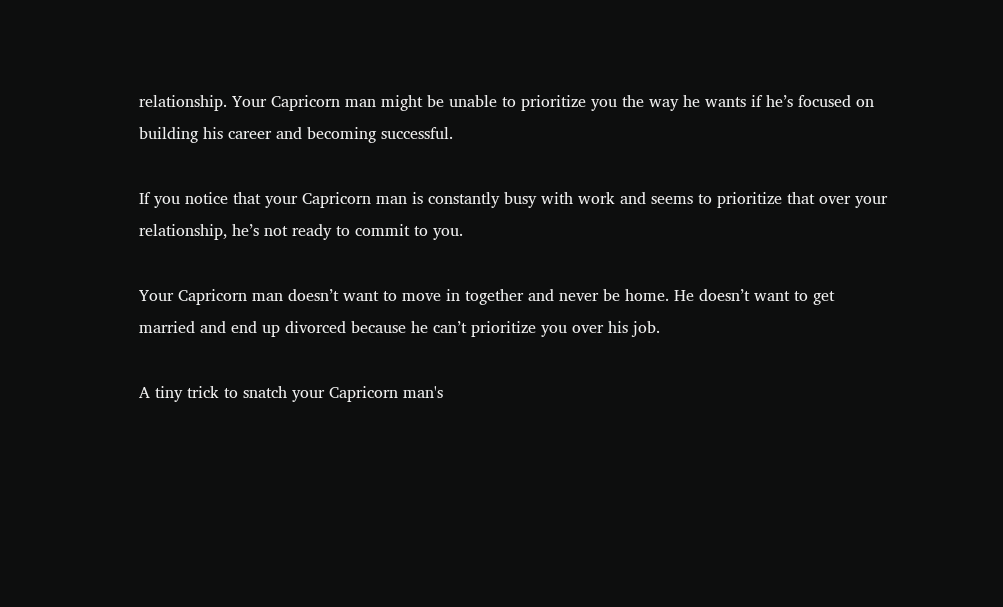relationship. Your Capricorn man might be unable to prioritize you the way he wants if he’s focused on building his career and becoming successful.

If you notice that your Capricorn man is constantly busy with work and seems to prioritize that over your relationship, he’s not ready to commit to you.

Your Capricorn man doesn’t want to move in together and never be home. He doesn’t want to get married and end up divorced because he can’t prioritize you over his job.

A tiny trick to snatch your Capricorn man's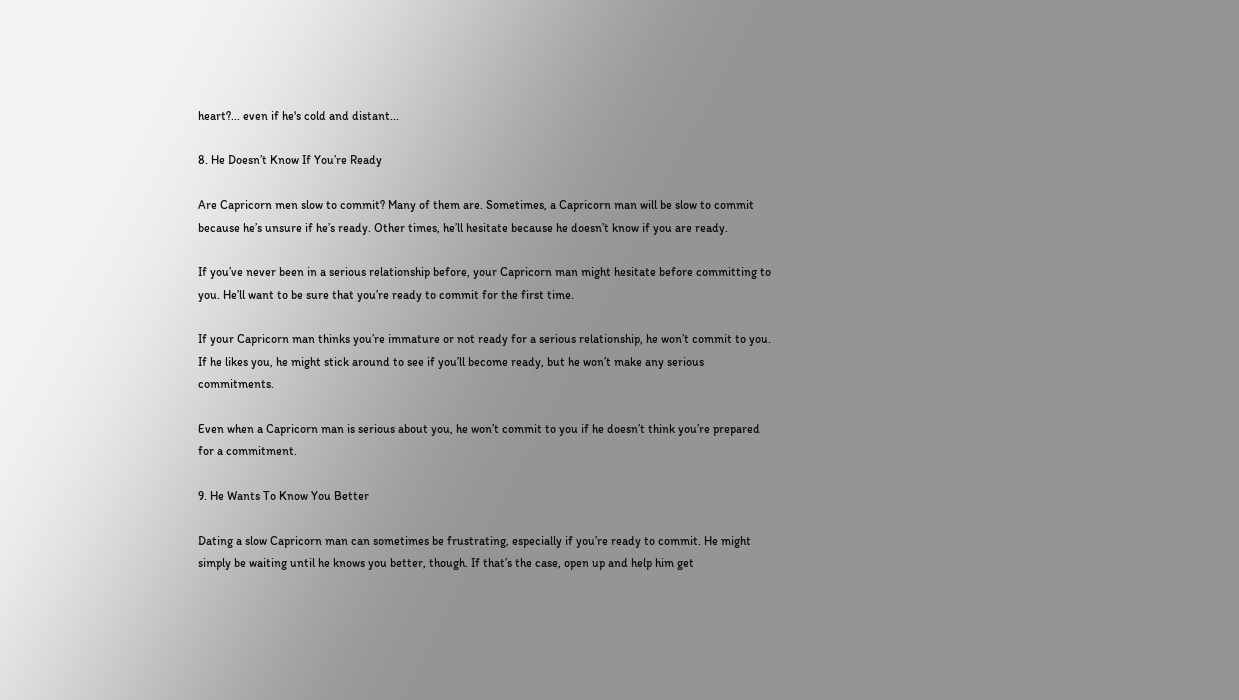heart?... even if he's cold and distant...

8. He Doesn’t Know If You’re Ready

Are Capricorn men slow to commit? Many of them are. Sometimes, a Capricorn man will be slow to commit because he’s unsure if he’s ready. Other times, he’ll hesitate because he doesn’t know if you are ready.

If you’ve never been in a serious relationship before, your Capricorn man might hesitate before committing to you. He’ll want to be sure that you’re ready to commit for the first time.

If your Capricorn man thinks you’re immature or not ready for a serious relationship, he won’t commit to you. If he likes you, he might stick around to see if you’ll become ready, but he won’t make any serious commitments.

Even when a Capricorn man is serious about you, he won’t commit to you if he doesn’t think you’re prepared for a commitment.

9. He Wants To Know You Better

Dating a slow Capricorn man can sometimes be frustrating, especially if you’re ready to commit. He might simply be waiting until he knows you better, though. If that’s the case, open up and help him get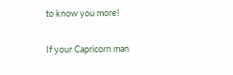to know you more!

If your Capricorn man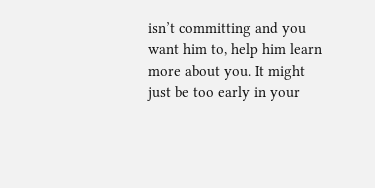isn’t committing and you want him to, help him learn more about you. It might just be too early in your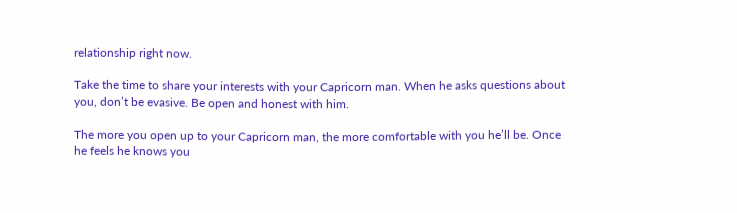relationship right now.

Take the time to share your interests with your Capricorn man. When he asks questions about you, don’t be evasive. Be open and honest with him.

The more you open up to your Capricorn man, the more comfortable with you he’ll be. Once he feels he knows you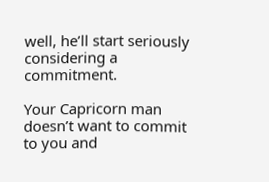well, he’ll start seriously considering a commitment.

Your Capricorn man doesn’t want to commit to you and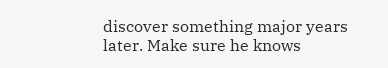discover something major years later. Make sure he knows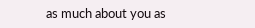as much about you as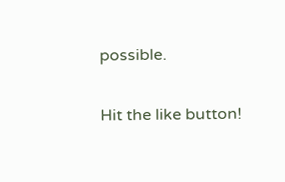possible.

Hit the like button!